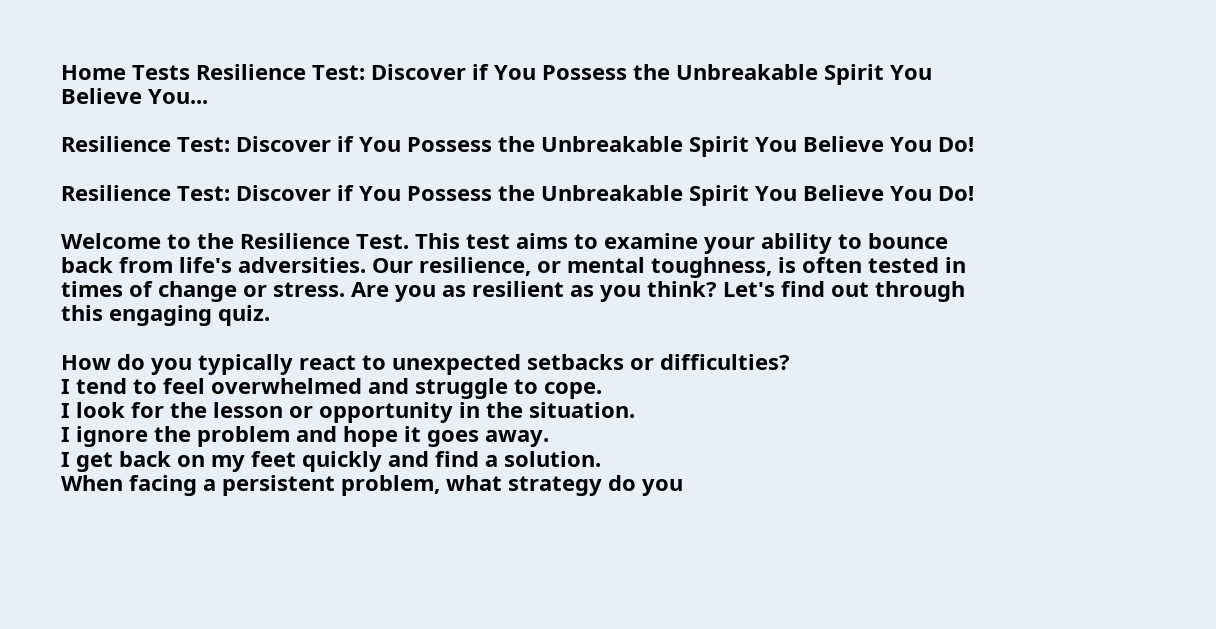Home Tests Resilience Test: Discover if You Possess the Unbreakable Spirit You Believe You...

Resilience Test: Discover if You Possess the Unbreakable Spirit You Believe You Do!

Resilience Test: Discover if You Possess the Unbreakable Spirit You Believe You Do!

Welcome to the Resilience Test. This test aims to examine your ability to bounce back from life's adversities. Our resilience, or mental toughness, is often tested in times of change or stress. Are you as resilient as you think? Let's find out through this engaging quiz.

How do you typically react to unexpected setbacks or difficulties?
I tend to feel overwhelmed and struggle to cope.
I look for the lesson or opportunity in the situation.
I ignore the problem and hope it goes away.
I get back on my feet quickly and find a solution.
When facing a persistent problem, what strategy do you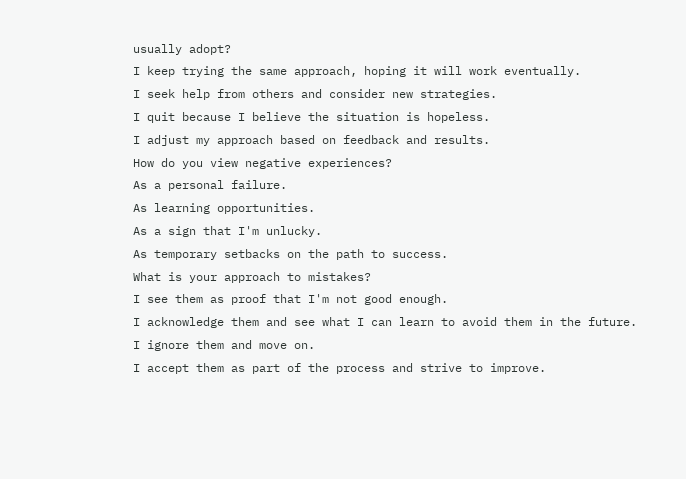usually adopt?
I keep trying the same approach, hoping it will work eventually.
I seek help from others and consider new strategies.
I quit because I believe the situation is hopeless.
I adjust my approach based on feedback and results.
How do you view negative experiences?
As a personal failure.
As learning opportunities.
As a sign that I'm unlucky.
As temporary setbacks on the path to success.
What is your approach to mistakes?
I see them as proof that I'm not good enough.
I acknowledge them and see what I can learn to avoid them in the future.
I ignore them and move on.
I accept them as part of the process and strive to improve.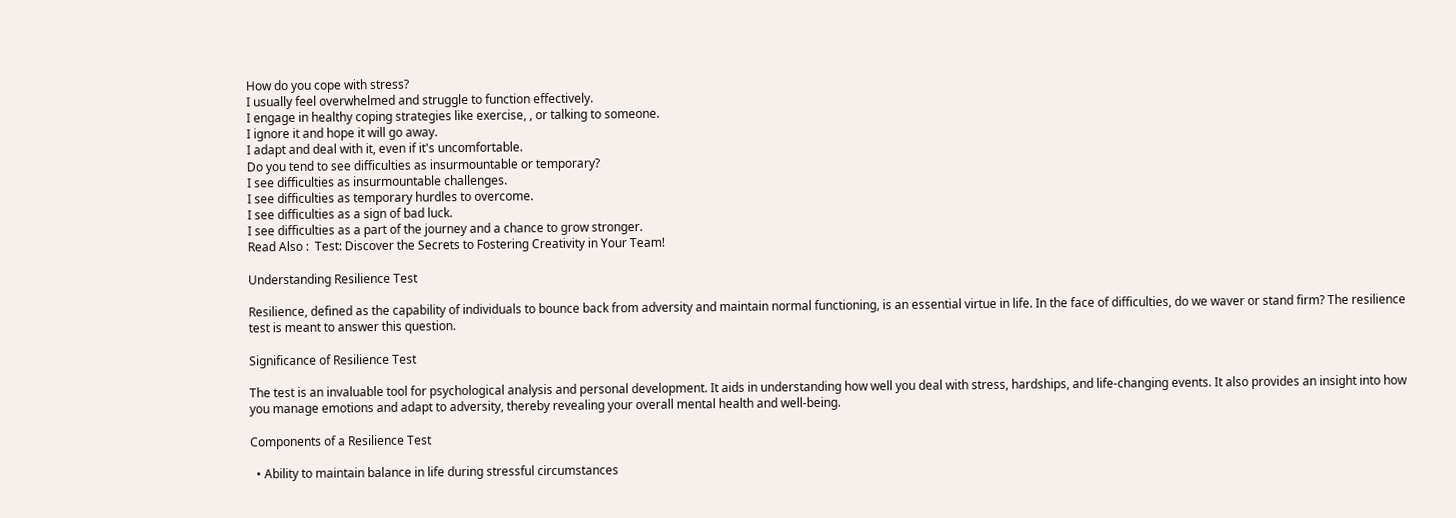How do you cope with stress?
I usually feel overwhelmed and struggle to function effectively.
I engage in healthy coping strategies like exercise, , or talking to someone.
I ignore it and hope it will go away.
I adapt and deal with it, even if it's uncomfortable.
Do you tend to see difficulties as insurmountable or temporary?
I see difficulties as insurmountable challenges.
I see difficulties as temporary hurdles to overcome.
I see difficulties as a sign of bad luck.
I see difficulties as a part of the journey and a chance to grow stronger.
Read Also :  Test: Discover the Secrets to Fostering Creativity in Your Team!

Understanding Resilience Test

Resilience, defined as the capability of individuals to bounce back from adversity and maintain normal functioning, is an essential virtue in life. In the face of difficulties, do we waver or stand firm? The resilience test is meant to answer this question.

Significance of Resilience Test

The test is an invaluable tool for psychological analysis and personal development. It aids in understanding how well you deal with stress, hardships, and life-changing events. It also provides an insight into how you manage emotions and adapt to adversity, thereby revealing your overall mental health and well-being.

Components of a Resilience Test

  • Ability to maintain balance in life during stressful circumstances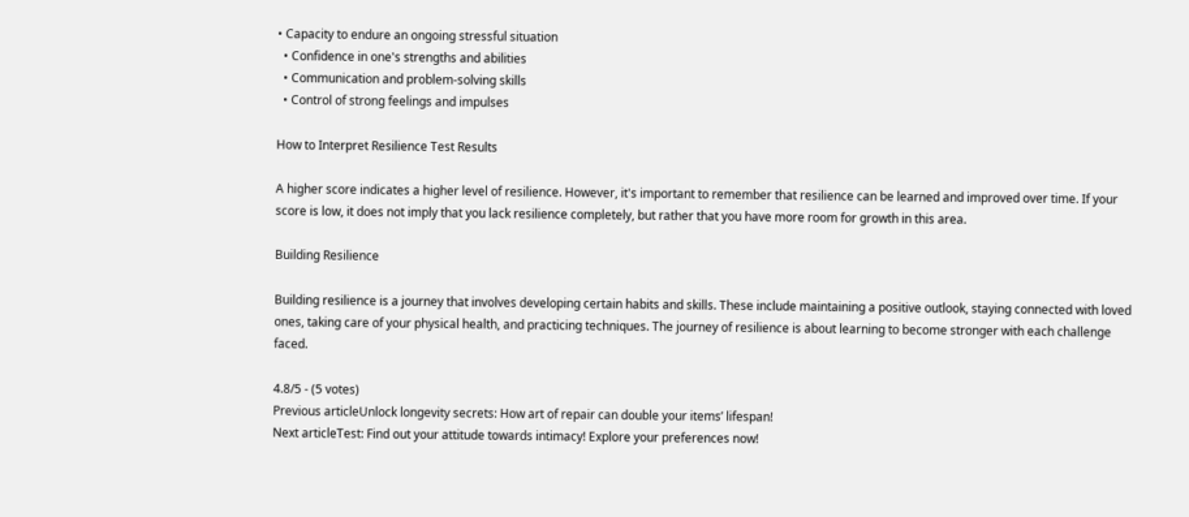• Capacity to endure an ongoing stressful situation
  • Confidence in one's strengths and abilities
  • Communication and problem-solving skills
  • Control of strong feelings and impulses

How to Interpret Resilience Test Results

A higher score indicates a higher level of resilience. However, it's important to remember that resilience can be learned and improved over time. If your score is low, it does not imply that you lack resilience completely, but rather that you have more room for growth in this area.

Building Resilience

Building resilience is a journey that involves developing certain habits and skills. These include maintaining a positive outlook, staying connected with loved ones, taking care of your physical health, and practicing techniques. The journey of resilience is about learning to become stronger with each challenge faced.

4.8/5 - (5 votes)
Previous articleUnlock longevity secrets: How art of repair can double your items’ lifespan!
Next articleTest: Find out your attitude towards intimacy! Explore your preferences now!